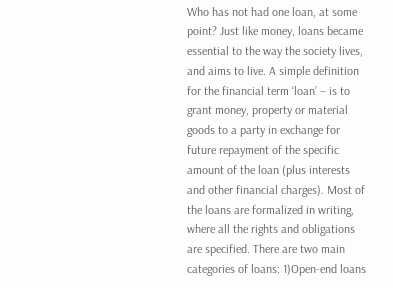Who has not had one loan, at some point? Just like money, loans became essential to the way the society lives, and aims to live. A simple definition for the financial term ‘loan’ – is to grant money, property or material goods to a party in exchange for future repayment of the specific amount of the loan (plus interests and other financial charges). Most of the loans are formalized in writing, where all the rights and obligations are specified. There are two main categories of loans: 1)Open-end loans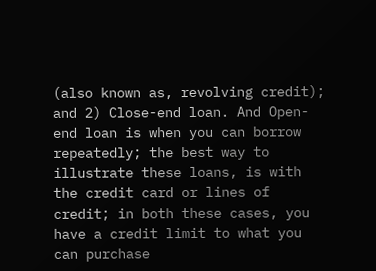(also known as, revolving credit); and 2) Close-end loan. And Open-end loan is when you can borrow repeatedly; the best way to illustrate these loans, is with the credit card or lines of credit; in both these cases, you have a credit limit to what you can purchase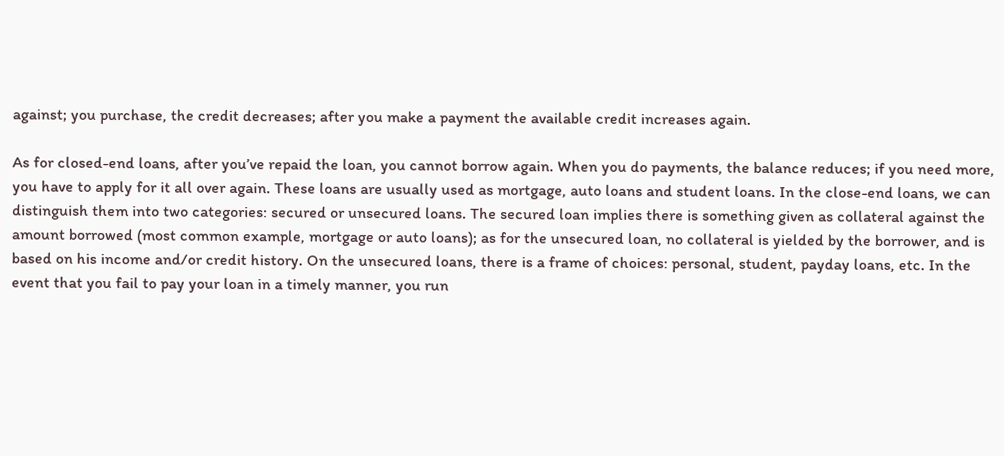against; you purchase, the credit decreases; after you make a payment the available credit increases again.

As for closed-end loans, after you’ve repaid the loan, you cannot borrow again. When you do payments, the balance reduces; if you need more, you have to apply for it all over again. These loans are usually used as mortgage, auto loans and student loans. In the close-end loans, we can distinguish them into two categories: secured or unsecured loans. The secured loan implies there is something given as collateral against the amount borrowed (most common example, mortgage or auto loans); as for the unsecured loan, no collateral is yielded by the borrower, and is based on his income and/or credit history. On the unsecured loans, there is a frame of choices: personal, student, payday loans, etc. In the event that you fail to pay your loan in a timely manner, you run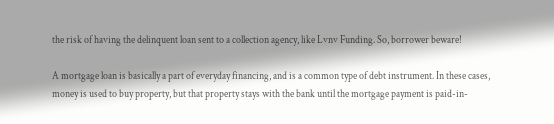the risk of having the delinquent loan sent to a collection agency, like Lvnv Funding. So, borrower beware!

A mortgage loan is basically a part of everyday financing, and is a common type of debt instrument. In these cases, money is used to buy property, but that property stays with the bank until the mortgage payment is paid-in-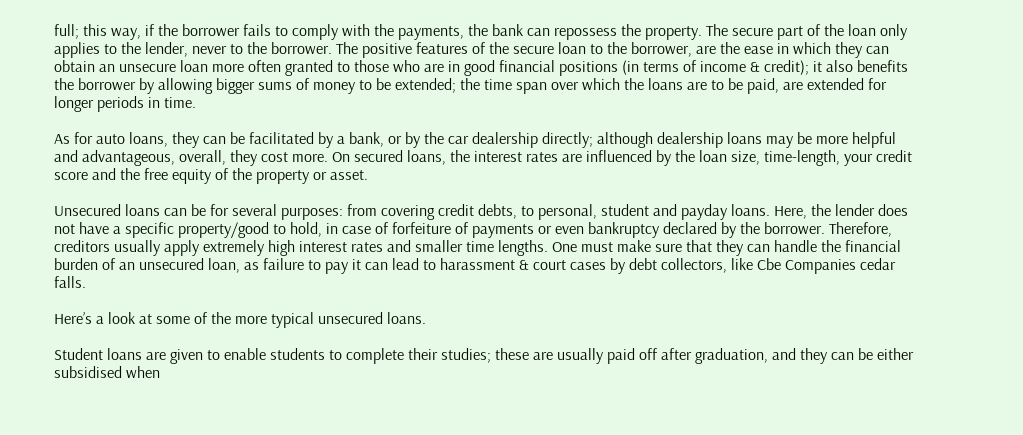full; this way, if the borrower fails to comply with the payments, the bank can repossess the property. The secure part of the loan only applies to the lender, never to the borrower. The positive features of the secure loan to the borrower, are the ease in which they can obtain an unsecure loan more often granted to those who are in good financial positions (in terms of income & credit); it also benefits the borrower by allowing bigger sums of money to be extended; the time span over which the loans are to be paid, are extended for longer periods in time.

As for auto loans, they can be facilitated by a bank, or by the car dealership directly; although dealership loans may be more helpful and advantageous, overall, they cost more. On secured loans, the interest rates are influenced by the loan size, time-length, your credit score and the free equity of the property or asset.

Unsecured loans can be for several purposes: from covering credit debts, to personal, student and payday loans. Here, the lender does not have a specific property/good to hold, in case of forfeiture of payments or even bankruptcy declared by the borrower. Therefore, creditors usually apply extremely high interest rates and smaller time lengths. One must make sure that they can handle the financial burden of an unsecured loan, as failure to pay it can lead to harassment & court cases by debt collectors, like Cbe Companies cedar falls.

Here’s a look at some of the more typical unsecured loans.

Student loans are given to enable students to complete their studies; these are usually paid off after graduation, and they can be either subsidised when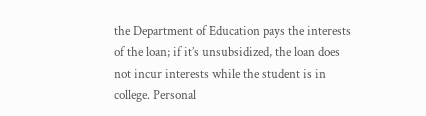the Department of Education pays the interests of the loan; if it’s unsubsidized, the loan does not incur interests while the student is in college. Personal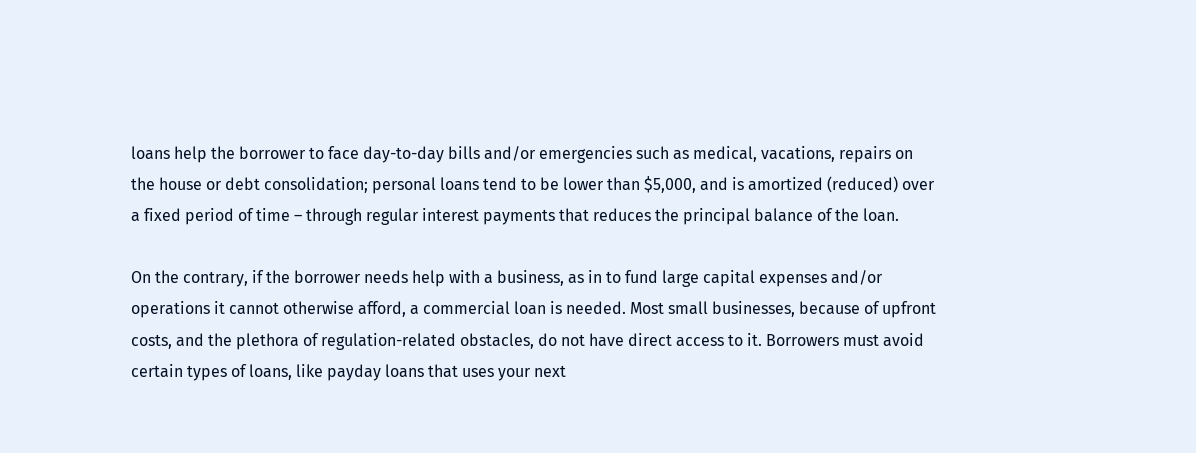loans help the borrower to face day-to-day bills and/or emergencies such as medical, vacations, repairs on the house or debt consolidation; personal loans tend to be lower than $5,000, and is amortized (reduced) over a fixed period of time – through regular interest payments that reduces the principal balance of the loan.

On the contrary, if the borrower needs help with a business, as in to fund large capital expenses and/or operations it cannot otherwise afford, a commercial loan is needed. Most small businesses, because of upfront costs, and the plethora of regulation-related obstacles, do not have direct access to it. Borrowers must avoid certain types of loans, like payday loans that uses your next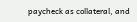paycheck as collateral, and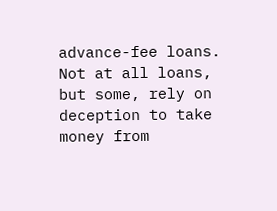advance-fee loans.  Not at all loans, but some, rely on deception to take money from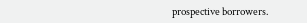prospective borrowers.